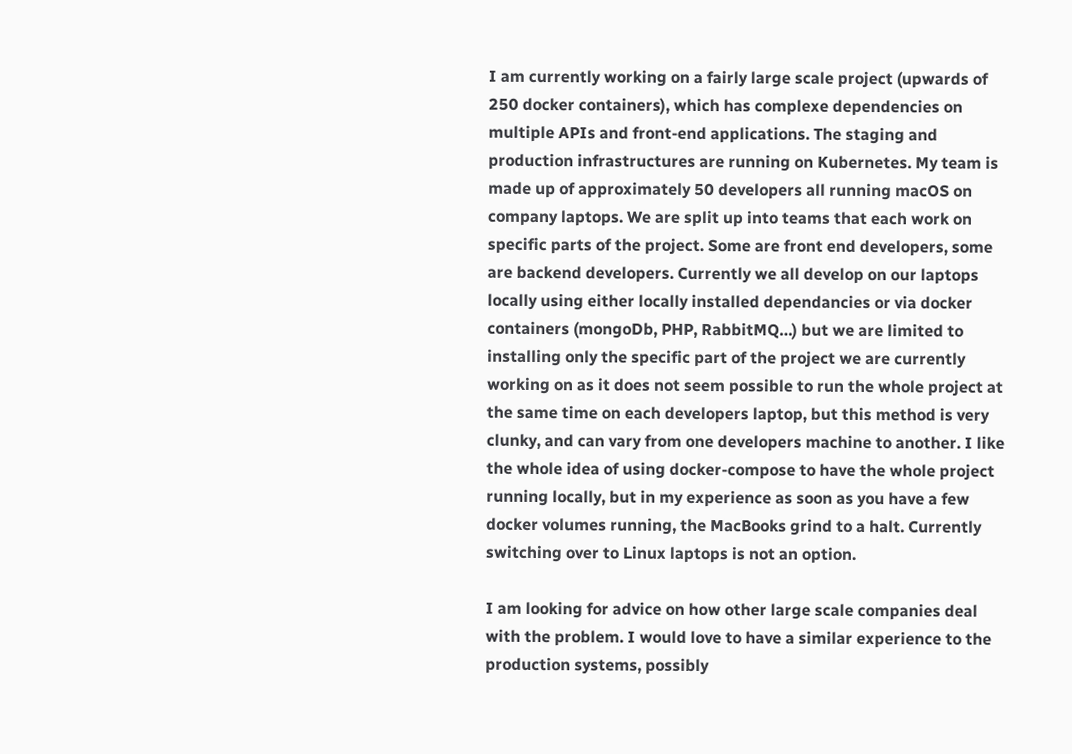I am currently working on a fairly large scale project (upwards of 250 docker containers), which has complexe dependencies on multiple APIs and front-end applications. The staging and production infrastructures are running on Kubernetes. My team is made up of approximately 50 developers all running macOS on company laptops. We are split up into teams that each work on specific parts of the project. Some are front end developers, some are backend developers. Currently we all develop on our laptops locally using either locally installed dependancies or via docker containers (mongoDb, PHP, RabbitMQ…) but we are limited to installing only the specific part of the project we are currently working on as it does not seem possible to run the whole project at the same time on each developers laptop, but this method is very clunky, and can vary from one developers machine to another. I like the whole idea of using docker-compose to have the whole project running locally, but in my experience as soon as you have a few docker volumes running, the MacBooks grind to a halt. Currently switching over to Linux laptops is not an option.

I am looking for advice on how other large scale companies deal with the problem. I would love to have a similar experience to the production systems, possibly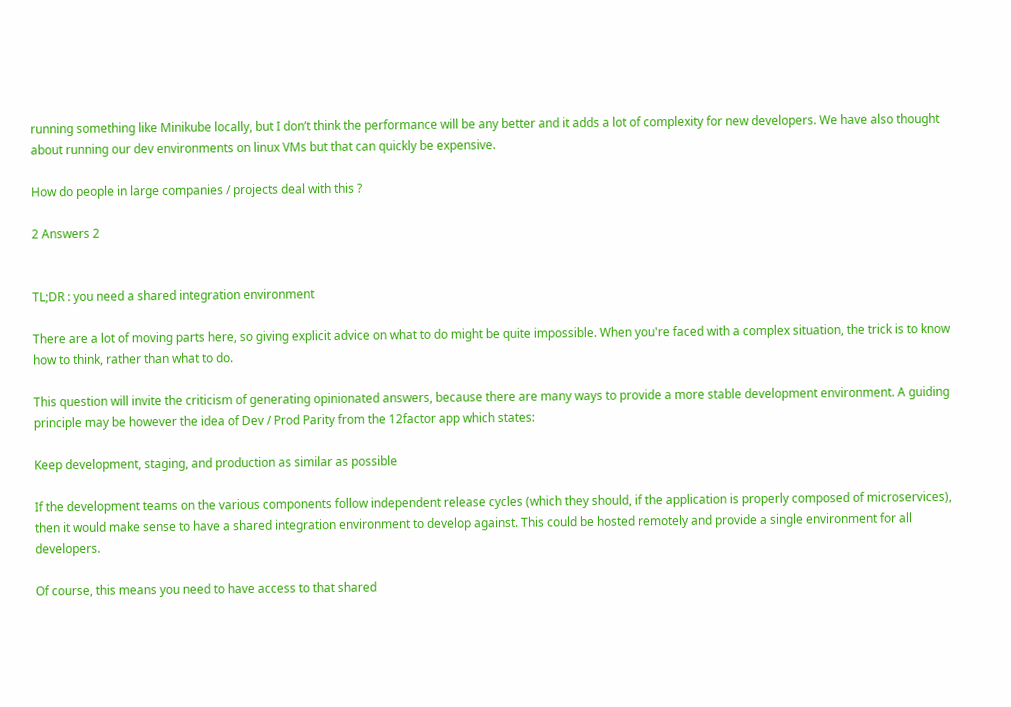running something like Minikube locally, but I don’t think the performance will be any better and it adds a lot of complexity for new developers. We have also thought about running our dev environments on linux VMs but that can quickly be expensive.

How do people in large companies / projects deal with this ?

2 Answers 2


TL;DR : you need a shared integration environment

There are a lot of moving parts here, so giving explicit advice on what to do might be quite impossible. When you're faced with a complex situation, the trick is to know how to think, rather than what to do.

This question will invite the criticism of generating opinionated answers, because there are many ways to provide a more stable development environment. A guiding principle may be however the idea of Dev / Prod Parity from the 12factor app which states:

Keep development, staging, and production as similar as possible

If the development teams on the various components follow independent release cycles (which they should, if the application is properly composed of microservices), then it would make sense to have a shared integration environment to develop against. This could be hosted remotely and provide a single environment for all developers.

Of course, this means you need to have access to that shared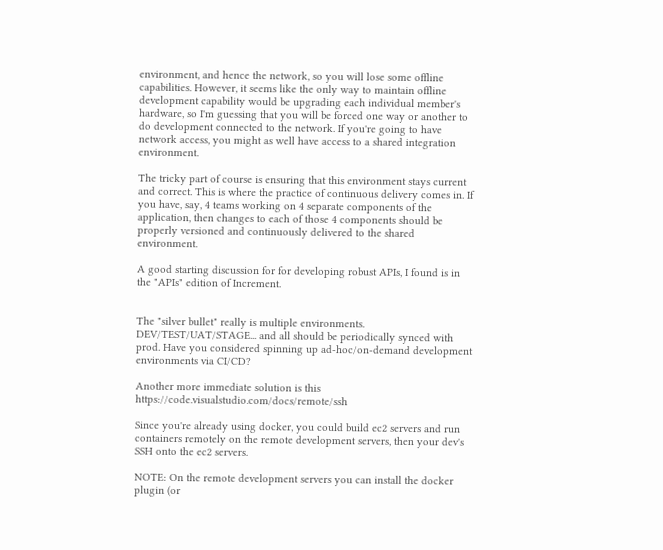environment, and hence the network, so you will lose some offline capabilities. However, it seems like the only way to maintain offline development capability would be upgrading each individual member's hardware, so I'm guessing that you will be forced one way or another to do development connected to the network. If you're going to have network access, you might as well have access to a shared integration environment.

The tricky part of course is ensuring that this environment stays current and correct. This is where the practice of continuous delivery comes in. If you have, say, 4 teams working on 4 separate components of the application, then changes to each of those 4 components should be properly versioned and continuously delivered to the shared environment.

A good starting discussion for for developing robust APIs, I found is in the "APIs" edition of Increment.


The "silver bullet" really is multiple environments. DEV/TEST/UAT/STAGE... and all should be periodically synced with prod. Have you considered spinning up ad-hoc/on-demand development environments via CI/CD?

Another more immediate solution is this https://code.visualstudio.com/docs/remote/ssh

Since you're already using docker, you could build ec2 servers and run containers remotely on the remote development servers, then your dev's SSH onto the ec2 servers.

NOTE: On the remote development servers you can install the docker plugin (or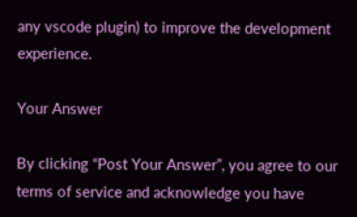any vscode plugin) to improve the development experience.

Your Answer

By clicking “Post Your Answer”, you agree to our terms of service and acknowledge you have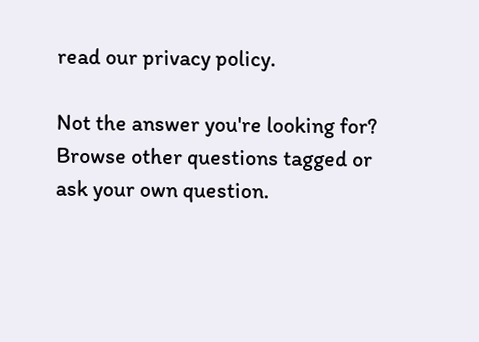read our privacy policy.

Not the answer you're looking for? Browse other questions tagged or ask your own question.